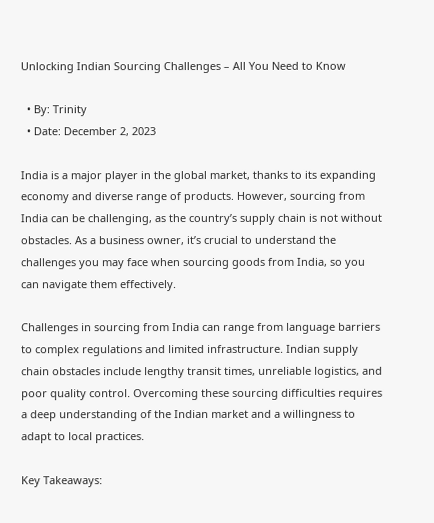Unlocking Indian Sourcing Challenges – All You Need to Know

  • By: Trinity
  • Date: December 2, 2023

India is a major player in the global market, thanks to its expanding economy and diverse range of products. However, sourcing from India can be challenging, as the country’s supply chain is not without obstacles. As a business owner, it’s crucial to understand the challenges you may face when sourcing goods from India, so you can navigate them effectively.

Challenges in sourcing from India can range from language barriers to complex regulations and limited infrastructure. Indian supply chain obstacles include lengthy transit times, unreliable logistics, and poor quality control. Overcoming these sourcing difficulties requires a deep understanding of the Indian market and a willingness to adapt to local practices.

Key Takeaways: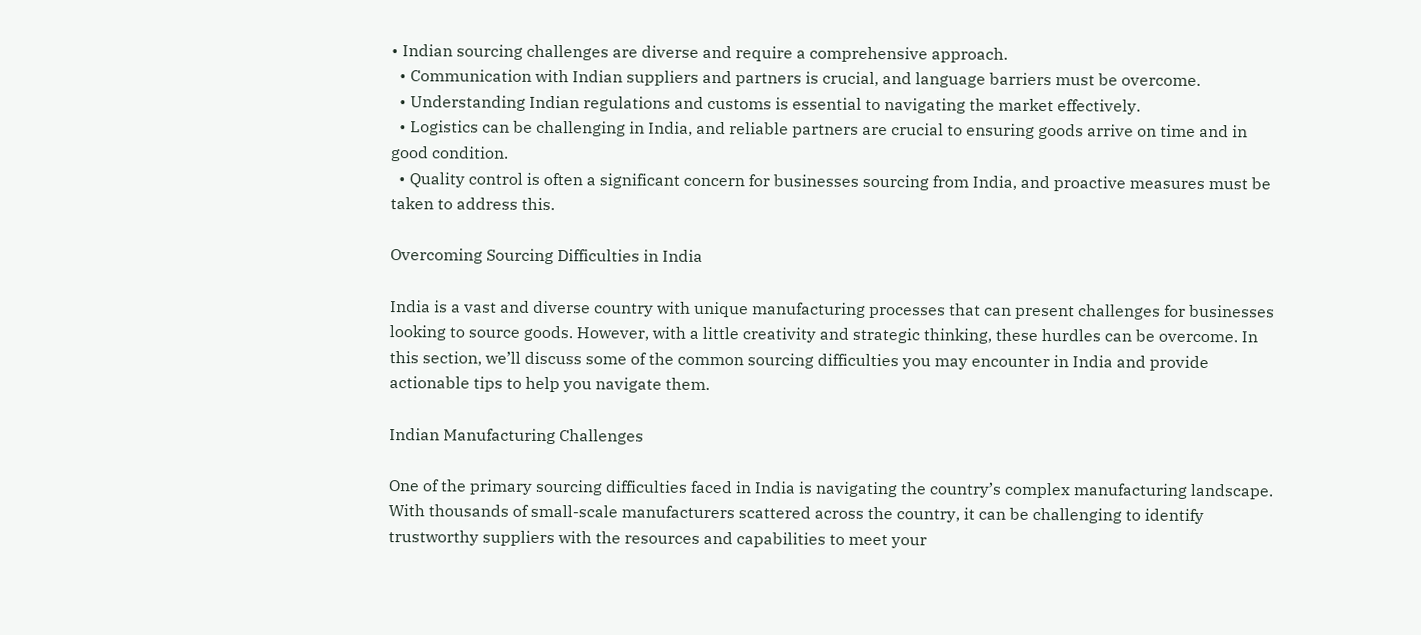• Indian sourcing challenges are diverse and require a comprehensive approach.
  • Communication with Indian suppliers and partners is crucial, and language barriers must be overcome.
  • Understanding Indian regulations and customs is essential to navigating the market effectively.
  • Logistics can be challenging in India, and reliable partners are crucial to ensuring goods arrive on time and in good condition.
  • Quality control is often a significant concern for businesses sourcing from India, and proactive measures must be taken to address this.

Overcoming Sourcing Difficulties in India

India is a vast and diverse country with unique manufacturing processes that can present challenges for businesses looking to source goods. However, with a little creativity and strategic thinking, these hurdles can be overcome. In this section, we’ll discuss some of the common sourcing difficulties you may encounter in India and provide actionable tips to help you navigate them.

Indian Manufacturing Challenges

One of the primary sourcing difficulties faced in India is navigating the country’s complex manufacturing landscape. With thousands of small-scale manufacturers scattered across the country, it can be challenging to identify trustworthy suppliers with the resources and capabilities to meet your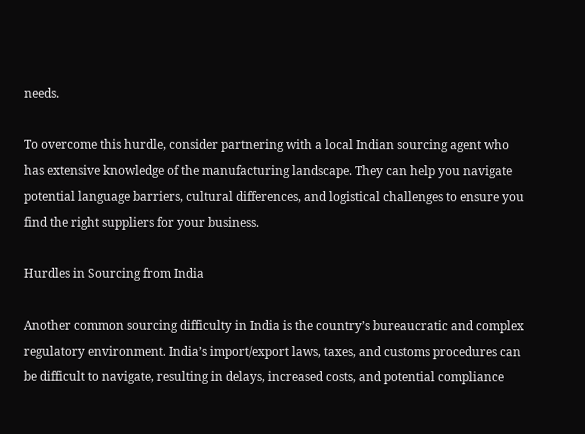needs.

To overcome this hurdle, consider partnering with a local Indian sourcing agent who has extensive knowledge of the manufacturing landscape. They can help you navigate potential language barriers, cultural differences, and logistical challenges to ensure you find the right suppliers for your business.

Hurdles in Sourcing from India

Another common sourcing difficulty in India is the country’s bureaucratic and complex regulatory environment. India’s import/export laws, taxes, and customs procedures can be difficult to navigate, resulting in delays, increased costs, and potential compliance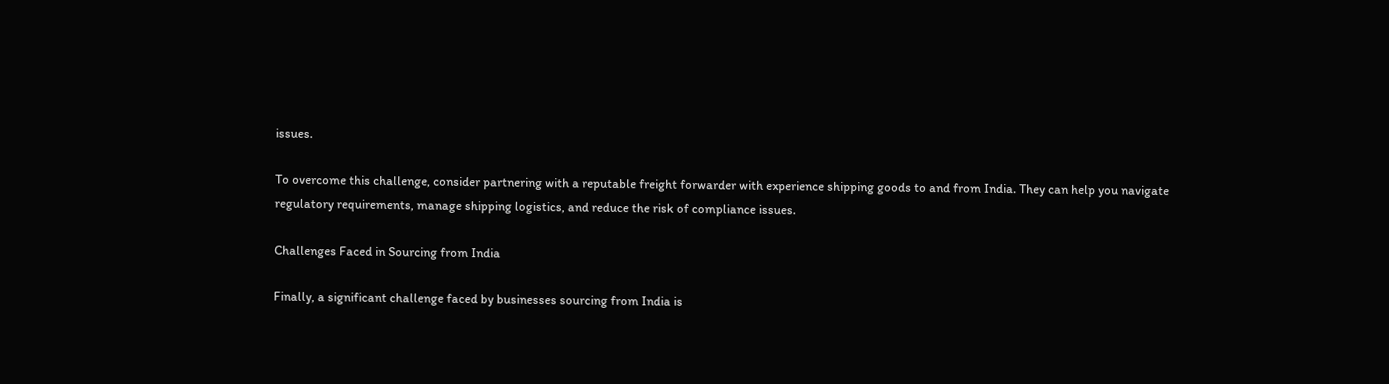issues.

To overcome this challenge, consider partnering with a reputable freight forwarder with experience shipping goods to and from India. They can help you navigate regulatory requirements, manage shipping logistics, and reduce the risk of compliance issues.

Challenges Faced in Sourcing from India

Finally, a significant challenge faced by businesses sourcing from India is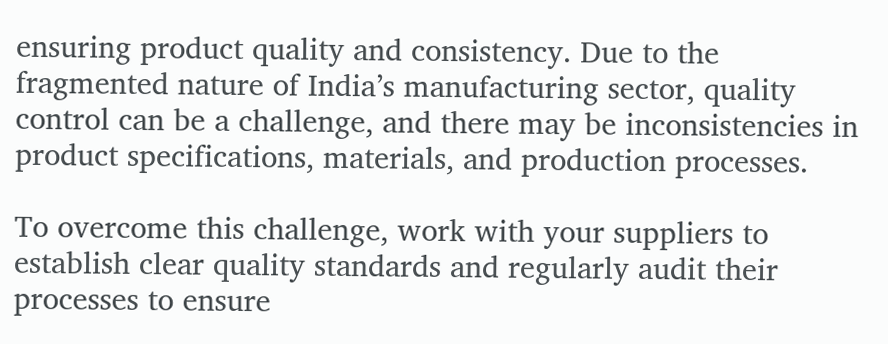ensuring product quality and consistency. Due to the fragmented nature of India’s manufacturing sector, quality control can be a challenge, and there may be inconsistencies in product specifications, materials, and production processes.

To overcome this challenge, work with your suppliers to establish clear quality standards and regularly audit their processes to ensure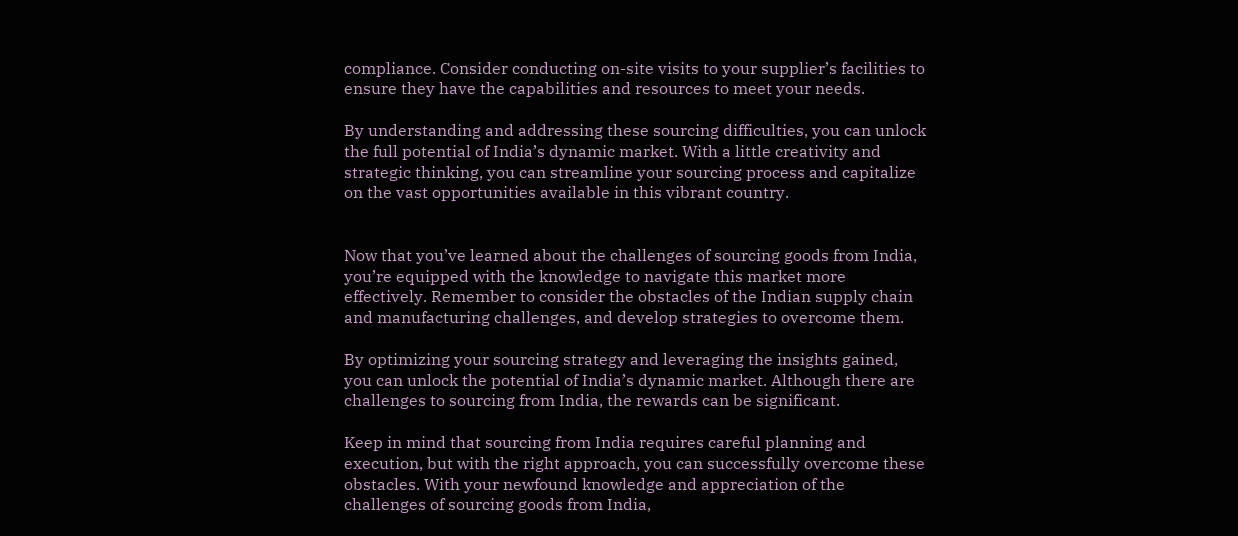compliance. Consider conducting on-site visits to your supplier’s facilities to ensure they have the capabilities and resources to meet your needs.

By understanding and addressing these sourcing difficulties, you can unlock the full potential of India’s dynamic market. With a little creativity and strategic thinking, you can streamline your sourcing process and capitalize on the vast opportunities available in this vibrant country.


Now that you’ve learned about the challenges of sourcing goods from India, you’re equipped with the knowledge to navigate this market more effectively. Remember to consider the obstacles of the Indian supply chain and manufacturing challenges, and develop strategies to overcome them.

By optimizing your sourcing strategy and leveraging the insights gained, you can unlock the potential of India’s dynamic market. Although there are challenges to sourcing from India, the rewards can be significant.

Keep in mind that sourcing from India requires careful planning and execution, but with the right approach, you can successfully overcome these obstacles. With your newfound knowledge and appreciation of the challenges of sourcing goods from India,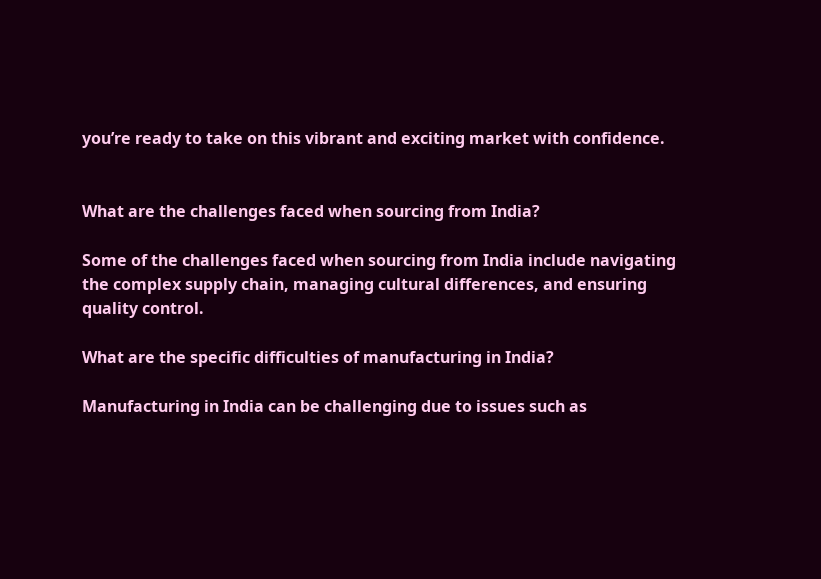you’re ready to take on this vibrant and exciting market with confidence.


What are the challenges faced when sourcing from India?

Some of the challenges faced when sourcing from India include navigating the complex supply chain, managing cultural differences, and ensuring quality control.

What are the specific difficulties of manufacturing in India?

Manufacturing in India can be challenging due to issues such as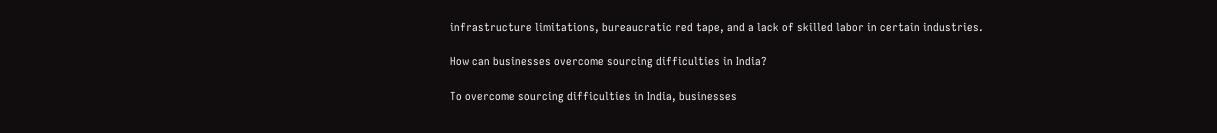infrastructure limitations, bureaucratic red tape, and a lack of skilled labor in certain industries.

How can businesses overcome sourcing difficulties in India?

To overcome sourcing difficulties in India, businesses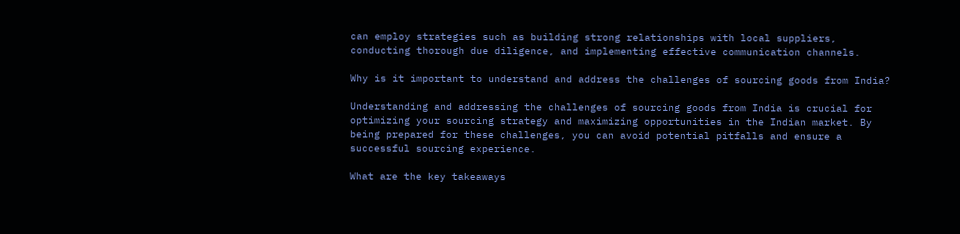can employ strategies such as building strong relationships with local suppliers, conducting thorough due diligence, and implementing effective communication channels.

Why is it important to understand and address the challenges of sourcing goods from India?

Understanding and addressing the challenges of sourcing goods from India is crucial for optimizing your sourcing strategy and maximizing opportunities in the Indian market. By being prepared for these challenges, you can avoid potential pitfalls and ensure a successful sourcing experience.

What are the key takeaways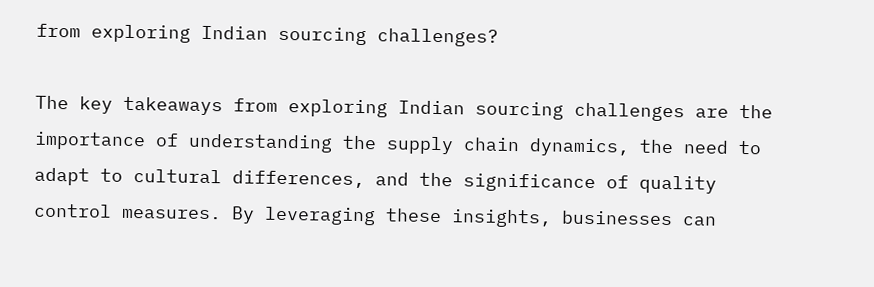from exploring Indian sourcing challenges?

The key takeaways from exploring Indian sourcing challenges are the importance of understanding the supply chain dynamics, the need to adapt to cultural differences, and the significance of quality control measures. By leveraging these insights, businesses can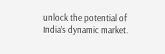unlock the potential of India’s dynamic market.